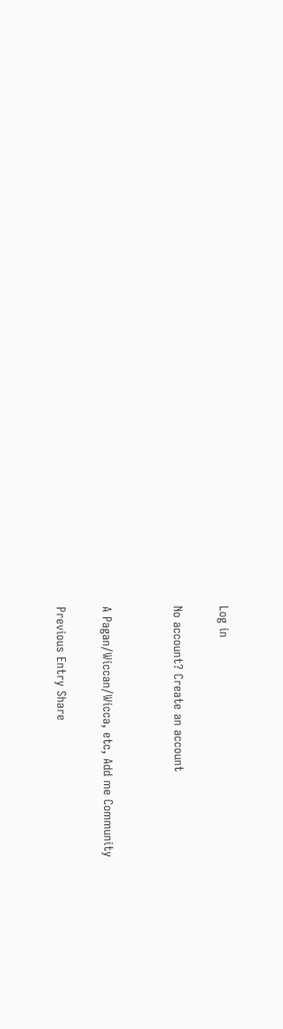Log in

No account? Create an account


A Pagan/Wiccan/Wicca, etc, Add me Community

Previous Entry Share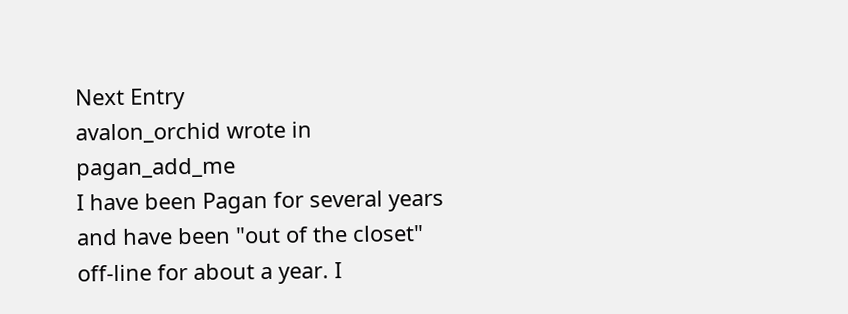Next Entry
avalon_orchid wrote in pagan_add_me
I have been Pagan for several years and have been "out of the closet" off-line for about a year. I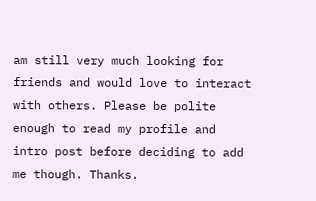am still very much looking for friends and would love to interact with others. Please be polite enough to read my profile and intro post before deciding to add me though. Thanks.